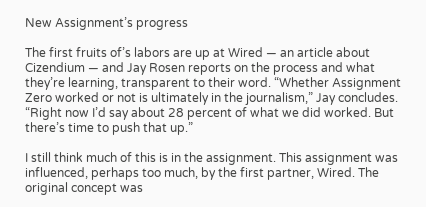New Assignment’s progress

The first fruits of’s labors are up at Wired — an article about Cizendium — and Jay Rosen reports on the process and what they’re learning, transparent to their word. “Whether Assignment Zero worked or not is ultimately in the journalism,” Jay concludes. “Right now I’d say about 28 percent of what we did worked. But there’s time to push that up.”

I still think much of this is in the assignment. This assignment was influenced, perhaps too much, by the first partner, Wired. The original concept was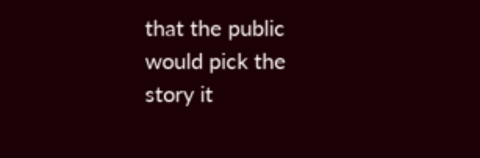that the public would pick the story it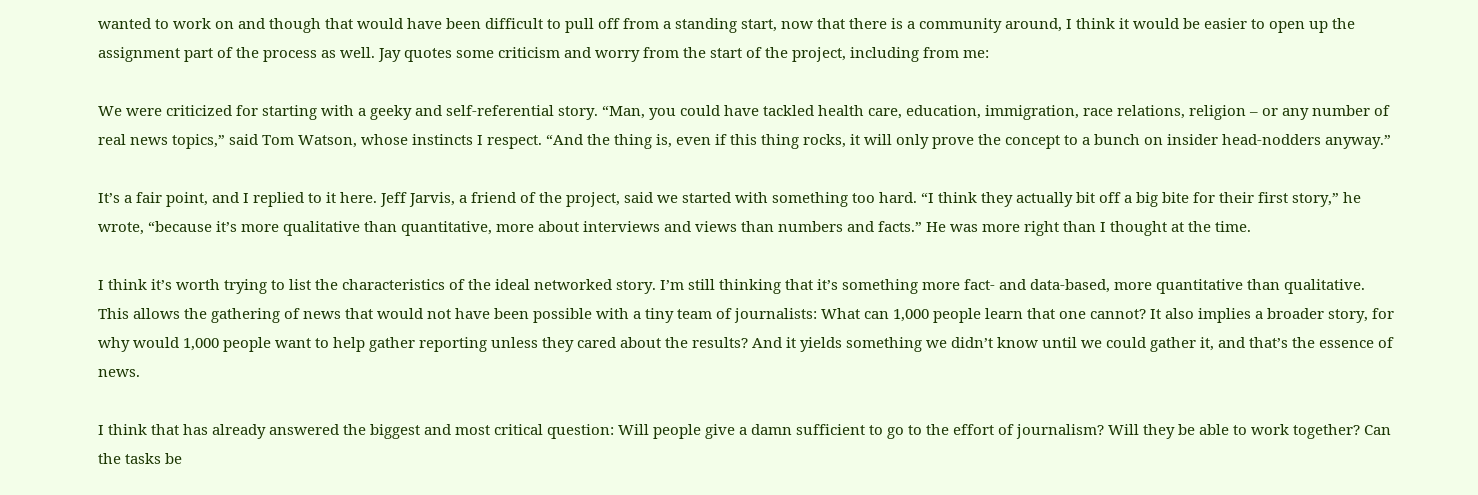wanted to work on and though that would have been difficult to pull off from a standing start, now that there is a community around, I think it would be easier to open up the assignment part of the process as well. Jay quotes some criticism and worry from the start of the project, including from me:

We were criticized for starting with a geeky and self-referential story. “Man, you could have tackled health care, education, immigration, race relations, religion – or any number of real news topics,” said Tom Watson, whose instincts I respect. “And the thing is, even if this thing rocks, it will only prove the concept to a bunch on insider head-nodders anyway.”

It’s a fair point, and I replied to it here. Jeff Jarvis, a friend of the project, said we started with something too hard. “I think they actually bit off a big bite for their first story,” he wrote, “because it’s more qualitative than quantitative, more about interviews and views than numbers and facts.” He was more right than I thought at the time.

I think it’s worth trying to list the characteristics of the ideal networked story. I’m still thinking that it’s something more fact- and data-based, more quantitative than qualitative. This allows the gathering of news that would not have been possible with a tiny team of journalists: What can 1,000 people learn that one cannot? It also implies a broader story, for why would 1,000 people want to help gather reporting unless they cared about the results? And it yields something we didn’t know until we could gather it, and that’s the essence of news.

I think that has already answered the biggest and most critical question: Will people give a damn sufficient to go to the effort of journalism? Will they be able to work together? Can the tasks be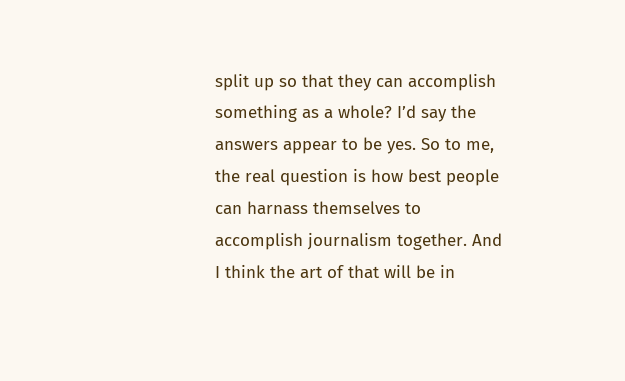split up so that they can accomplish something as a whole? I’d say the answers appear to be yes. So to me, the real question is how best people can harnass themselves to accomplish journalism together. And I think the art of that will be in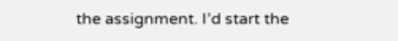the assignment. I’d start the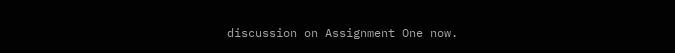discussion on Assignment One now.